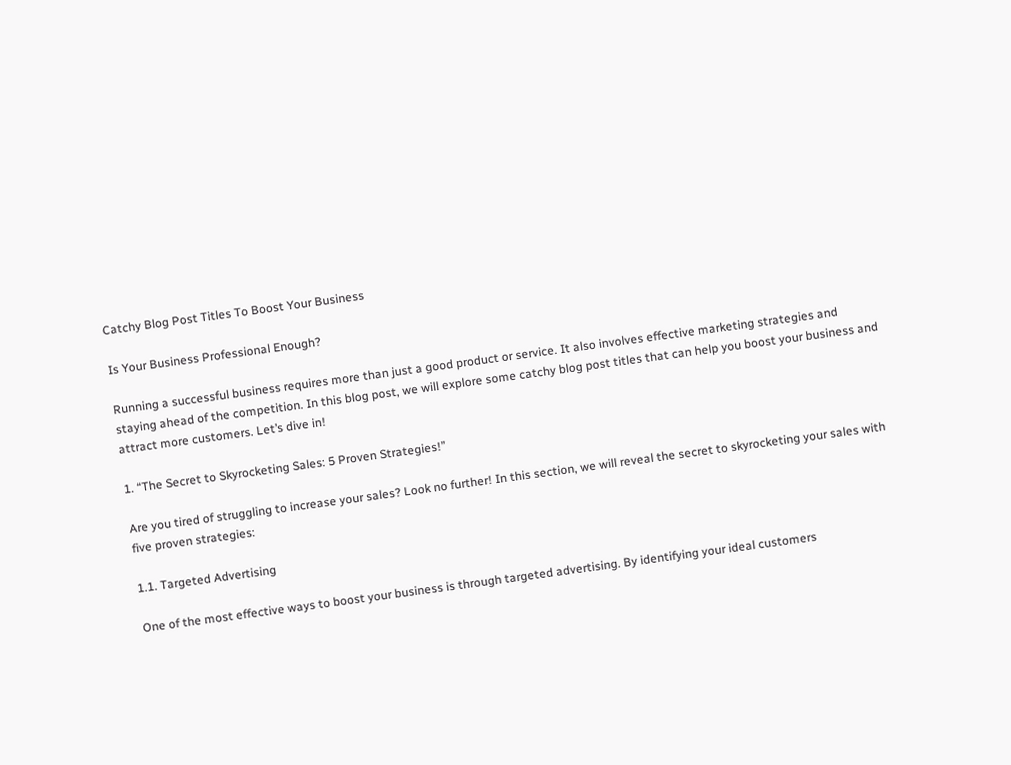Catchy Blog Post Titles To Boost Your Business

Is Your Business Professional Enough?

Running a successful business requires more than just a good product or service. It also involves effective marketing strategies and staying ahead of the competition. In this blog post, we will explore some catchy blog post titles that can help you boost your business and attract more customers. Let’s dive in!

1. “The Secret to Skyrocketing Sales: 5 Proven Strategies!”

Are you tired of struggling to increase your sales? Look no further! In this section, we will reveal the secret to skyrocketing your sales with five proven strategies:

1.1. Targeted Advertising

One of the most effective ways to boost your business is through targeted advertising. By identifying your ideal customers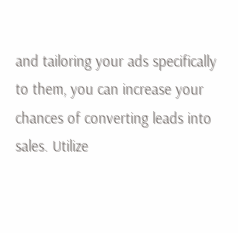and tailoring your ads specifically to them, you can increase your chances of converting leads into sales. Utilize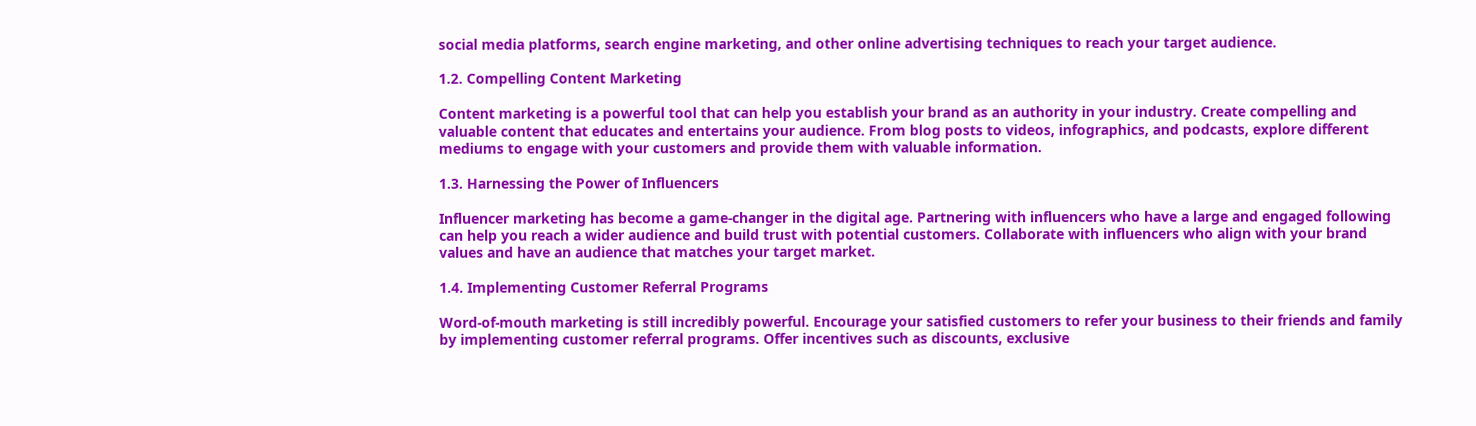social media platforms, search engine marketing, and other online advertising techniques to reach your target audience.

1.2. Compelling Content Marketing

Content marketing is a powerful tool that can help you establish your brand as an authority in your industry. Create compelling and valuable content that educates and entertains your audience. From blog posts to videos, infographics, and podcasts, explore different mediums to engage with your customers and provide them with valuable information.

1.3. Harnessing the Power of Influencers

Influencer marketing has become a game-changer in the digital age. Partnering with influencers who have a large and engaged following can help you reach a wider audience and build trust with potential customers. Collaborate with influencers who align with your brand values and have an audience that matches your target market.

1.4. Implementing Customer Referral Programs

Word-of-mouth marketing is still incredibly powerful. Encourage your satisfied customers to refer your business to their friends and family by implementing customer referral programs. Offer incentives such as discounts, exclusive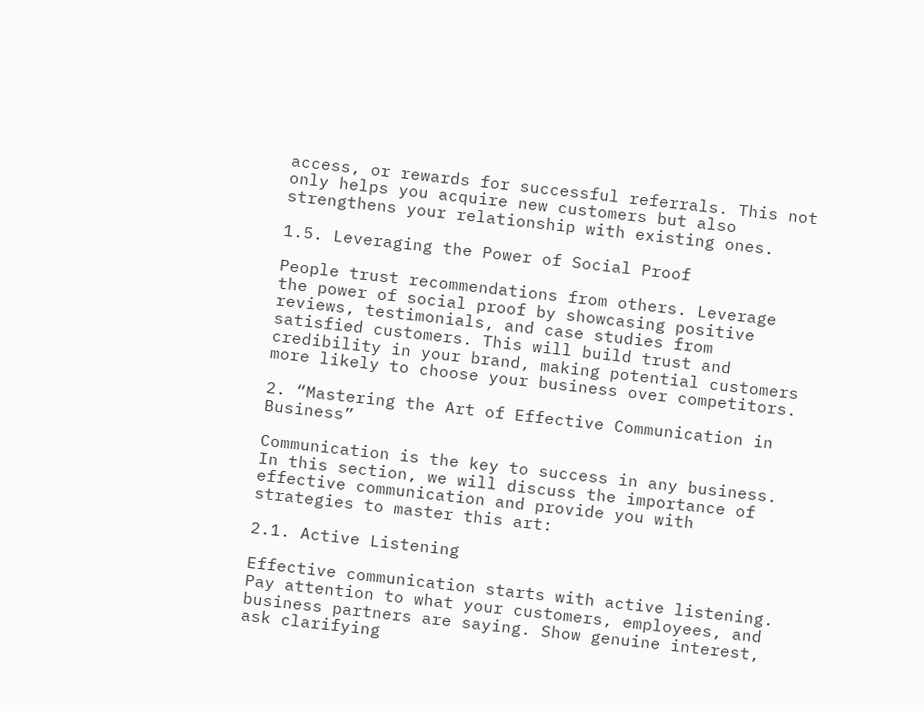access, or rewards for successful referrals. This not only helps you acquire new customers but also strengthens your relationship with existing ones.

1.5. Leveraging the Power of Social Proof

People trust recommendations from others. Leverage the power of social proof by showcasing positive reviews, testimonials, and case studies from satisfied customers. This will build trust and credibility in your brand, making potential customers more likely to choose your business over competitors.

2. “Mastering the Art of Effective Communication in Business”

Communication is the key to success in any business. In this section, we will discuss the importance of effective communication and provide you with strategies to master this art:

2.1. Active Listening

Effective communication starts with active listening. Pay attention to what your customers, employees, and business partners are saying. Show genuine interest, ask clarifying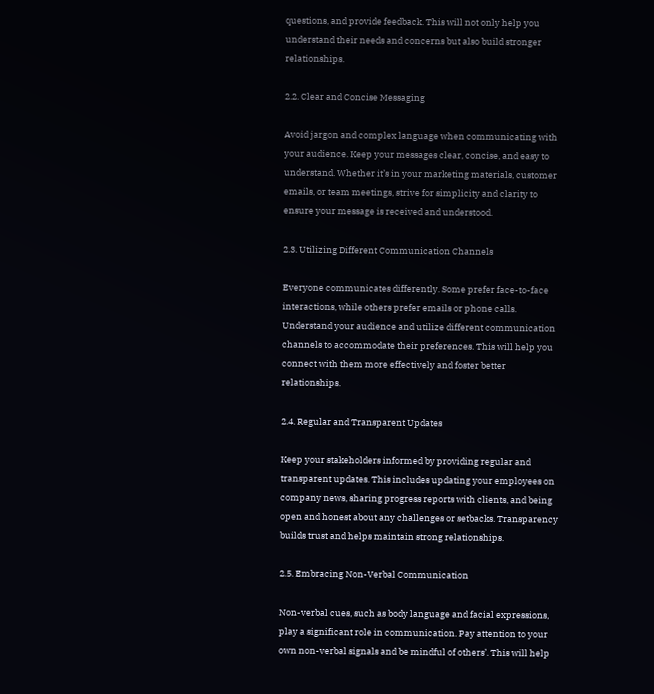questions, and provide feedback. This will not only help you understand their needs and concerns but also build stronger relationships.

2.2. Clear and Concise Messaging

Avoid jargon and complex language when communicating with your audience. Keep your messages clear, concise, and easy to understand. Whether it’s in your marketing materials, customer emails, or team meetings, strive for simplicity and clarity to ensure your message is received and understood.

2.3. Utilizing Different Communication Channels

Everyone communicates differently. Some prefer face-to-face interactions, while others prefer emails or phone calls. Understand your audience and utilize different communication channels to accommodate their preferences. This will help you connect with them more effectively and foster better relationships.

2.4. Regular and Transparent Updates

Keep your stakeholders informed by providing regular and transparent updates. This includes updating your employees on company news, sharing progress reports with clients, and being open and honest about any challenges or setbacks. Transparency builds trust and helps maintain strong relationships.

2.5. Embracing Non-Verbal Communication

Non-verbal cues, such as body language and facial expressions, play a significant role in communication. Pay attention to your own non-verbal signals and be mindful of others’. This will help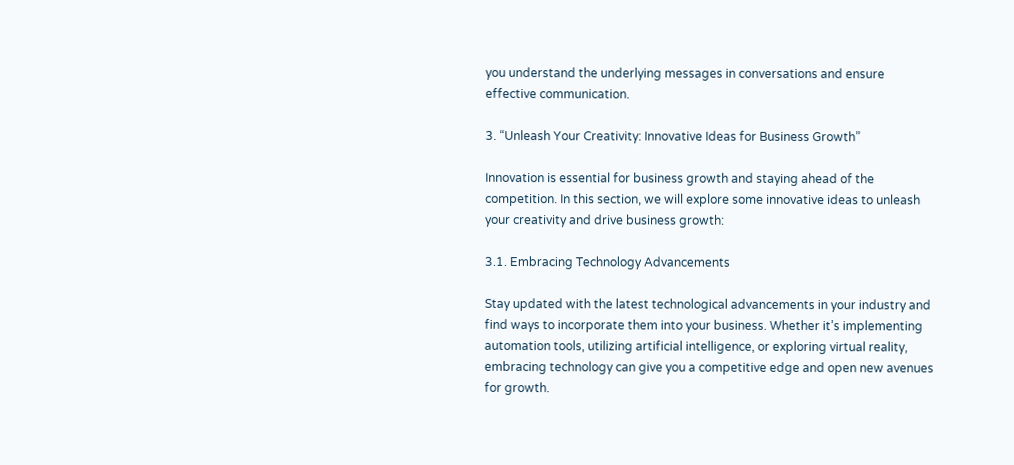you understand the underlying messages in conversations and ensure effective communication.

3. “Unleash Your Creativity: Innovative Ideas for Business Growth”

Innovation is essential for business growth and staying ahead of the competition. In this section, we will explore some innovative ideas to unleash your creativity and drive business growth:

3.1. Embracing Technology Advancements

Stay updated with the latest technological advancements in your industry and find ways to incorporate them into your business. Whether it’s implementing automation tools, utilizing artificial intelligence, or exploring virtual reality, embracing technology can give you a competitive edge and open new avenues for growth.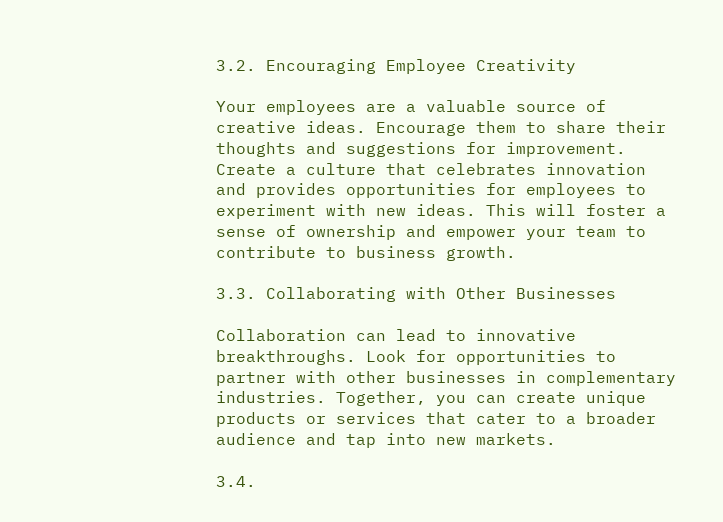3.2. Encouraging Employee Creativity

Your employees are a valuable source of creative ideas. Encourage them to share their thoughts and suggestions for improvement. Create a culture that celebrates innovation and provides opportunities for employees to experiment with new ideas. This will foster a sense of ownership and empower your team to contribute to business growth.

3.3. Collaborating with Other Businesses

Collaboration can lead to innovative breakthroughs. Look for opportunities to partner with other businesses in complementary industries. Together, you can create unique products or services that cater to a broader audience and tap into new markets.

3.4.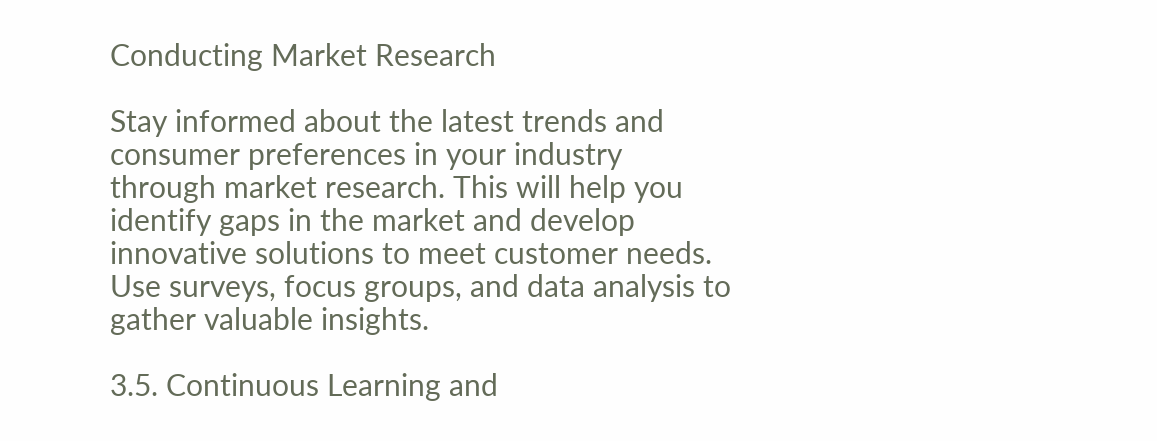Conducting Market Research

Stay informed about the latest trends and consumer preferences in your industry through market research. This will help you identify gaps in the market and develop innovative solutions to meet customer needs. Use surveys, focus groups, and data analysis to gather valuable insights.

3.5. Continuous Learning and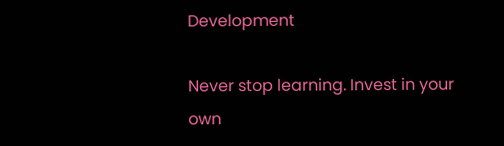Development

Never stop learning. Invest in your own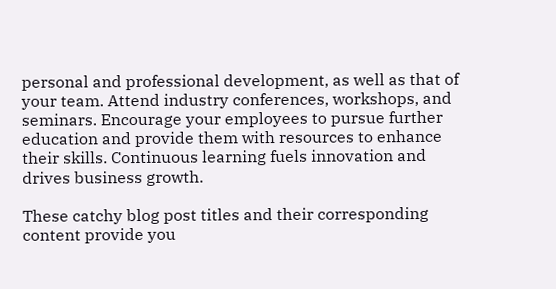personal and professional development, as well as that of your team. Attend industry conferences, workshops, and seminars. Encourage your employees to pursue further education and provide them with resources to enhance their skills. Continuous learning fuels innovation and drives business growth.

These catchy blog post titles and their corresponding content provide you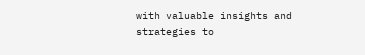with valuable insights and strategies to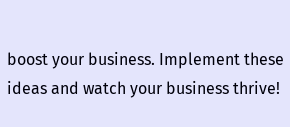boost your business. Implement these ideas and watch your business thrive!